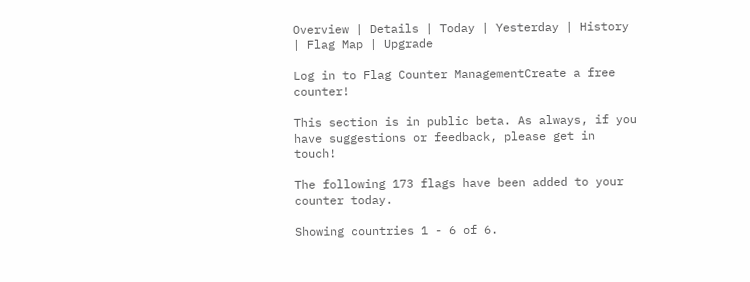Overview | Details | Today | Yesterday | History | Flag Map | Upgrade

Log in to Flag Counter ManagementCreate a free counter!

This section is in public beta. As always, if you have suggestions or feedback, please get in touch!

The following 173 flags have been added to your counter today.

Showing countries 1 - 6 of 6.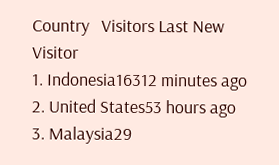Country   Visitors Last New Visitor
1. Indonesia16312 minutes ago
2. United States53 hours ago
3. Malaysia29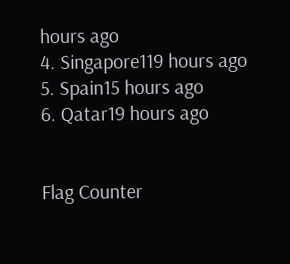hours ago
4. Singapore119 hours ago
5. Spain15 hours ago
6. Qatar19 hours ago


Flag Counter